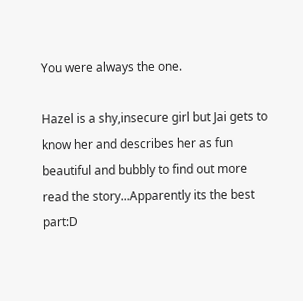You were always the one.

Hazel is a shy,insecure girl but Jai gets to know her and describes her as fun beautiful and bubbly to find out more read the story...Apparently its the best part:D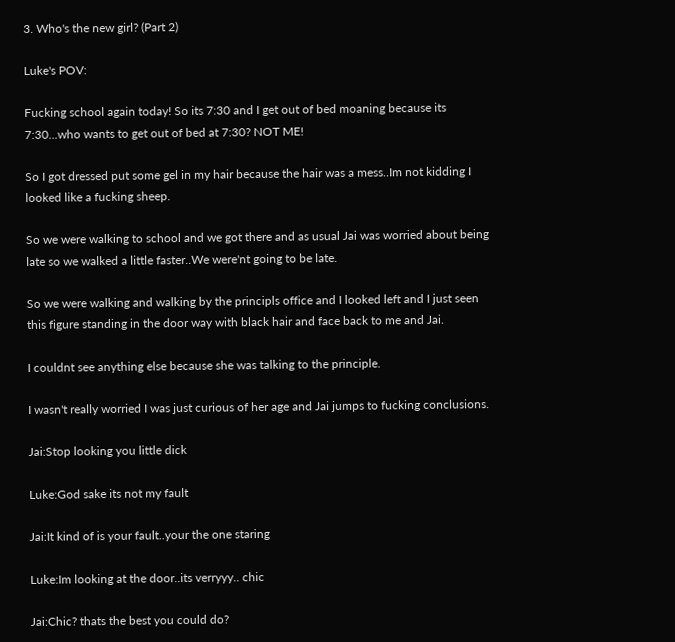3. Who's the new girl? (Part 2)

Luke's POV:

Fucking school again today! So its 7:30 and I get out of bed moaning because its 7:30...who wants to get out of bed at 7:30? NOT ME!

So I got dressed put some gel in my hair because the hair was a mess..Im not kidding I looked like a fucking sheep.

So we were walking to school and we got there and as usual Jai was worried about being late so we walked a little faster..We were'nt going to be late.

So we were walking and walking by the principls office and I looked left and I just seen this figure standing in the door way with black hair and face back to me and Jai.

I couldnt see anything else because she was talking to the principle.

I wasn't really worried I was just curious of her age and Jai jumps to fucking conclusions.

Jai:Stop looking you little dick

Luke:God sake its not my fault

Jai:It kind of is your fault..your the one staring

Luke:Im looking at the door..its verryyy.. chic

Jai:Chic? thats the best you could do?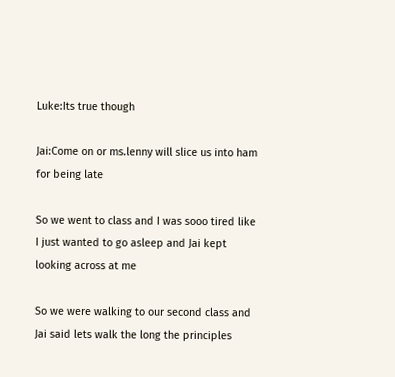Luke:Its true though

Jai:Come on or ms.lenny will slice us into ham for being late

So we went to class and I was sooo tired like I just wanted to go asleep and Jai kept looking across at me

So we were walking to our second class and Jai said lets walk the long the principles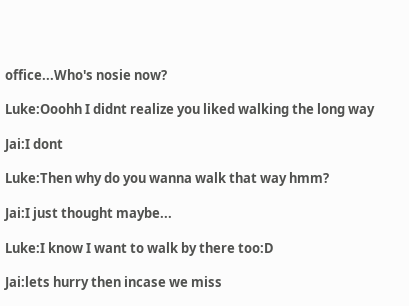office...Who's nosie now?

Luke:Ooohh I didnt realize you liked walking the long way

Jai:I dont

Luke:Then why do you wanna walk that way hmm?

Jai:I just thought maybe...

Luke:I know I want to walk by there too:D

Jai:lets hurry then incase we miss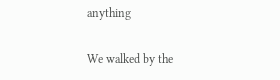anything

We walked by the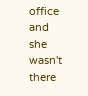office and she wasn't there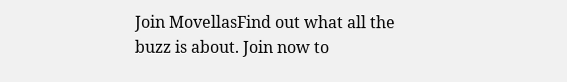Join MovellasFind out what all the buzz is about. Join now to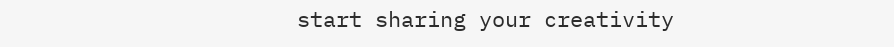start sharing your creativity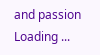and passion
Loading ...